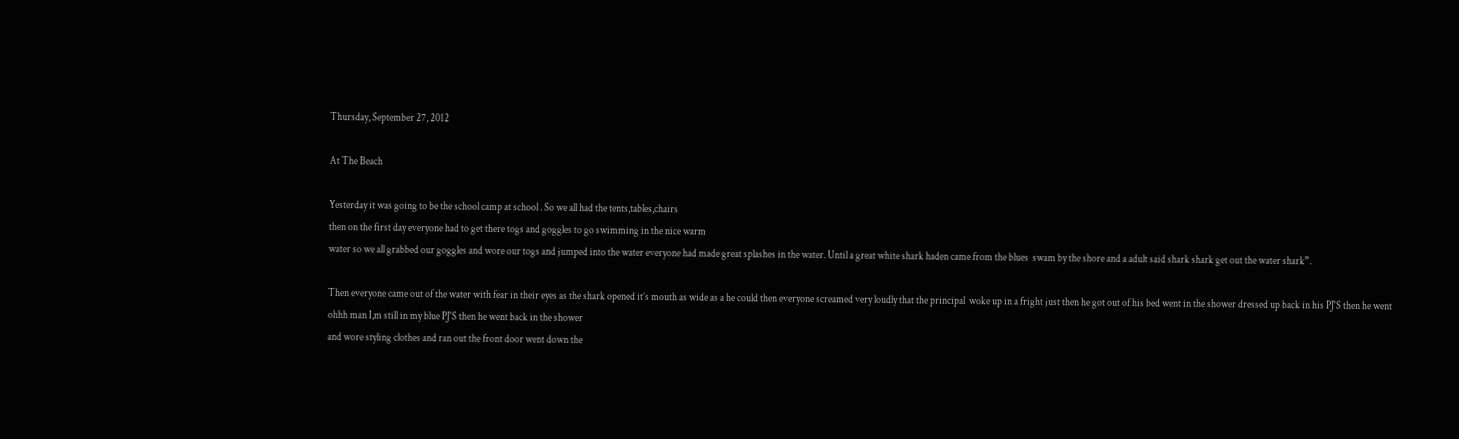Thursday, September 27, 2012

At The Beach

Yesterday it was going to be the school camp at school . So we all had the tents,tables,chairs
then on the first day everyone had to get there togs and goggles to go swimming in the nice warm
water so we all grabbed our goggles and wore our togs and jumped into the water everyone had made great splashes in the water. Until a great white shark haden came from the blues  swam by the shore and a adult said shark shark get out the water shark”.

Then everyone came out of the water with fear in their eyes as the shark opened it’s mouth as wide as a he could then everyone screamed very loudly that the principal  woke up in a fright just then he got out of his bed went in the shower dressed up back in his PJ'S then he went ohhh man I,m still in my blue PJ'S then he went back in the shower
and wore styling clothes and ran out the front door went down the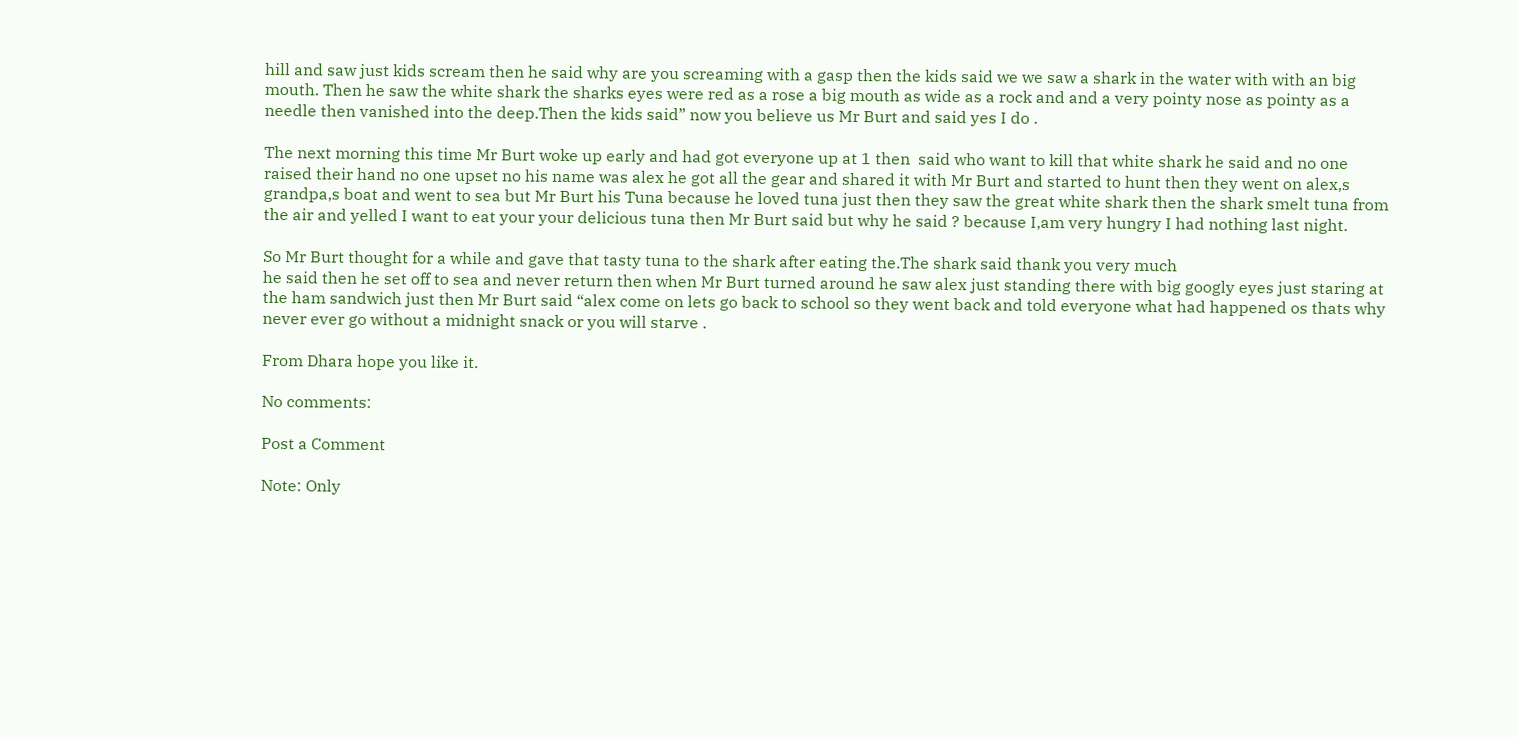hill and saw just kids scream then he said why are you screaming with a gasp then the kids said we we saw a shark in the water with with an big mouth. Then he saw the white shark the sharks eyes were red as a rose a big mouth as wide as a rock and and a very pointy nose as pointy as a needle then vanished into the deep.Then the kids said” now you believe us Mr Burt and said yes I do .

The next morning this time Mr Burt woke up early and had got everyone up at 1 then  said who want to kill that white shark he said and no one raised their hand no one upset no his name was alex he got all the gear and shared it with Mr Burt and started to hunt then they went on alex,s grandpa,s boat and went to sea but Mr Burt his Tuna because he loved tuna just then they saw the great white shark then the shark smelt tuna from the air and yelled I want to eat your your delicious tuna then Mr Burt said but why he said ? because I,am very hungry I had nothing last night.

So Mr Burt thought for a while and gave that tasty tuna to the shark after eating the.The shark said thank you very much
he said then he set off to sea and never return then when Mr Burt turned around he saw alex just standing there with big googly eyes just staring at the ham sandwich just then Mr Burt said “alex come on lets go back to school so they went back and told everyone what had happened os thats why never ever go without a midnight snack or you will starve .

From Dhara hope you like it.

No comments:

Post a Comment

Note: Only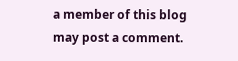a member of this blog may post a comment.